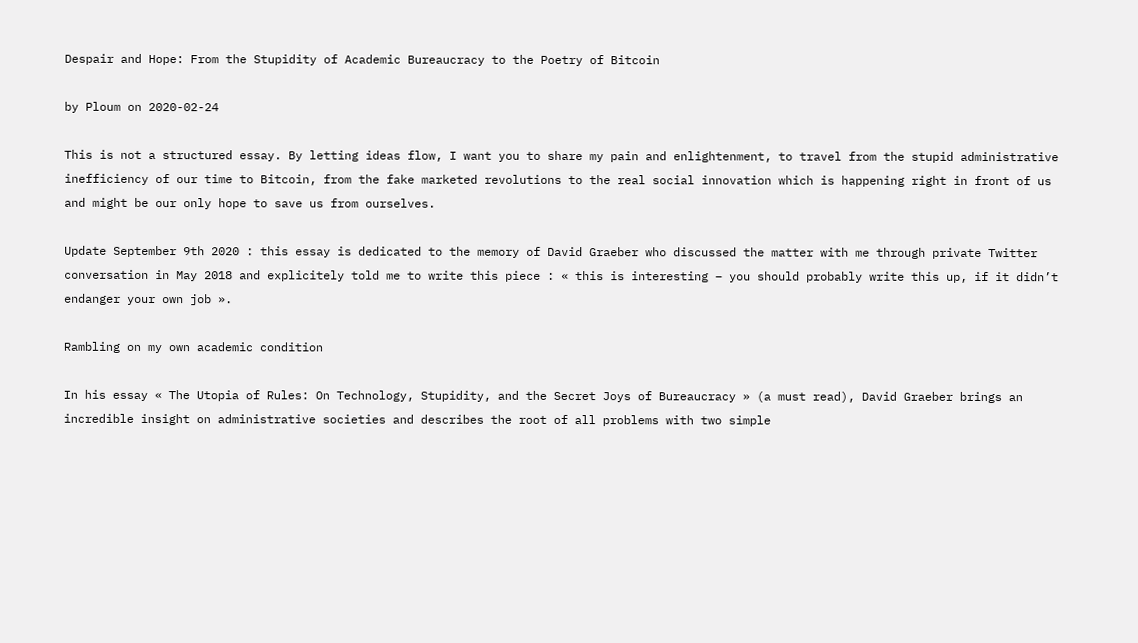Despair and Hope: From the Stupidity of Academic Bureaucracy to the Poetry of Bitcoin

by Ploum on 2020-02-24

This is not a structured essay. By letting ideas flow, I want you to share my pain and enlightenment, to travel from the stupid administrative inefficiency of our time to Bitcoin, from the fake marketed revolutions to the real social innovation which is happening right in front of us and might be our only hope to save us from ourselves.

Update September 9th 2020 : this essay is dedicated to the memory of David Graeber who discussed the matter with me through private Twitter conversation in May 2018 and explicitely told me to write this piece : « this is interesting – you should probably write this up, if it didn’t endanger your own job ».

Rambling on my own academic condition

In his essay « The Utopia of Rules: On Technology, Stupidity, and the Secret Joys of Bureaucracy » (a must read), David Graeber brings an incredible insight on administrative societies and describes the root of all problems with two simple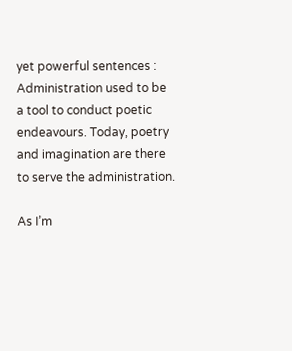yet powerful sentences : Administration used to be a tool to conduct poetic endeavours. Today, poetry and imagination are there to serve the administration.

As I’m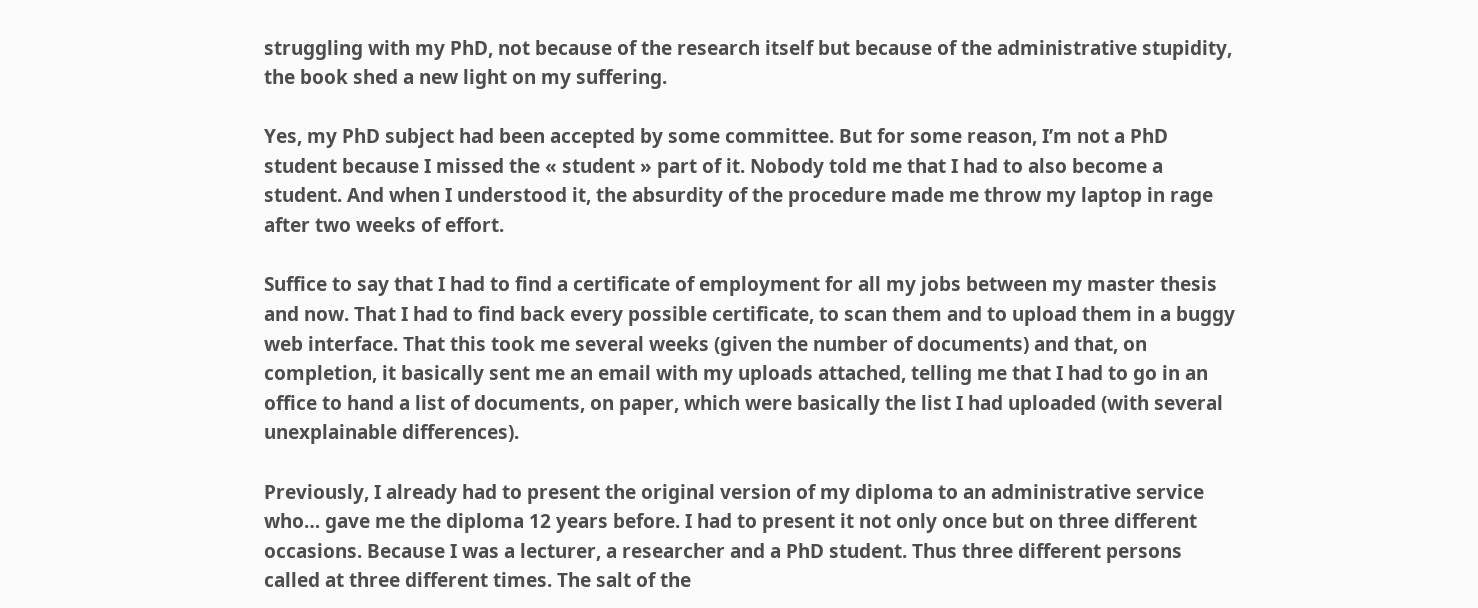struggling with my PhD, not because of the research itself but because of the administrative stupidity, the book shed a new light on my suffering.

Yes, my PhD subject had been accepted by some committee. But for some reason, I’m not a PhD student because I missed the « student » part of it. Nobody told me that I had to also become a student. And when I understood it, the absurdity of the procedure made me throw my laptop in rage after two weeks of effort.

Suffice to say that I had to find a certificate of employment for all my jobs between my master thesis and now. That I had to find back every possible certificate, to scan them and to upload them in a buggy web interface. That this took me several weeks (given the number of documents) and that, on completion, it basically sent me an email with my uploads attached, telling me that I had to go in an office to hand a list of documents, on paper, which were basically the list I had uploaded (with several unexplainable differences).

Previously, I already had to present the original version of my diploma to an administrative service who… gave me the diploma 12 years before. I had to present it not only once but on three different occasions. Because I was a lecturer, a researcher and a PhD student. Thus three different persons called at three different times. The salt of the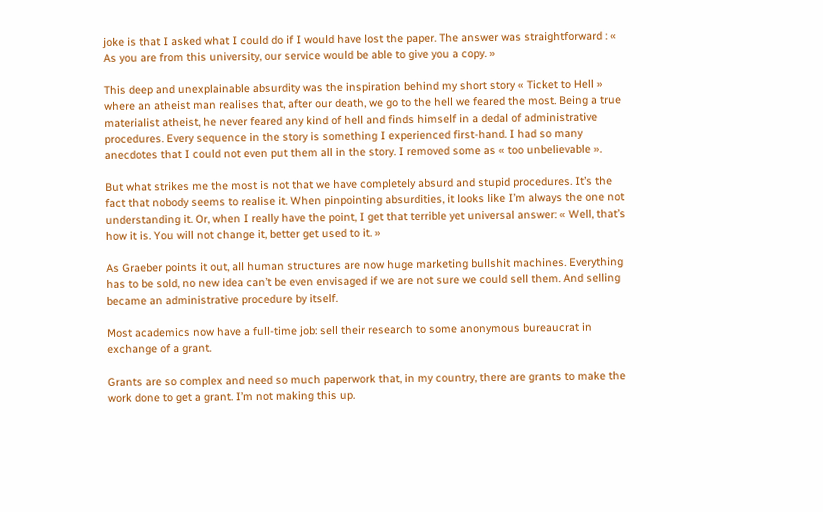joke is that I asked what I could do if I would have lost the paper. The answer was straightforward : « As you are from this university, our service would be able to give you a copy. »

This deep and unexplainable absurdity was the inspiration behind my short story « Ticket to Hell » where an atheist man realises that, after our death, we go to the hell we feared the most. Being a true materialist atheist, he never feared any kind of hell and finds himself in a dedal of administrative procedures. Every sequence in the story is something I experienced first-hand. I had so many anecdotes that I could not even put them all in the story. I removed some as « too unbelievable ».

But what strikes me the most is not that we have completely absurd and stupid procedures. It’s the fact that nobody seems to realise it. When pinpointing absurdities, it looks like I’m always the one not understanding it. Or, when I really have the point, I get that terrible yet universal answer: « Well, that’s how it is. You will not change it, better get used to it. »

As Graeber points it out, all human structures are now huge marketing bullshit machines. Everything has to be sold, no new idea can’t be even envisaged if we are not sure we could sell them. And selling became an administrative procedure by itself.

Most academics now have a full-time job: sell their research to some anonymous bureaucrat in exchange of a grant.

Grants are so complex and need so much paperwork that, in my country, there are grants to make the work done to get a grant. I’m not making this up.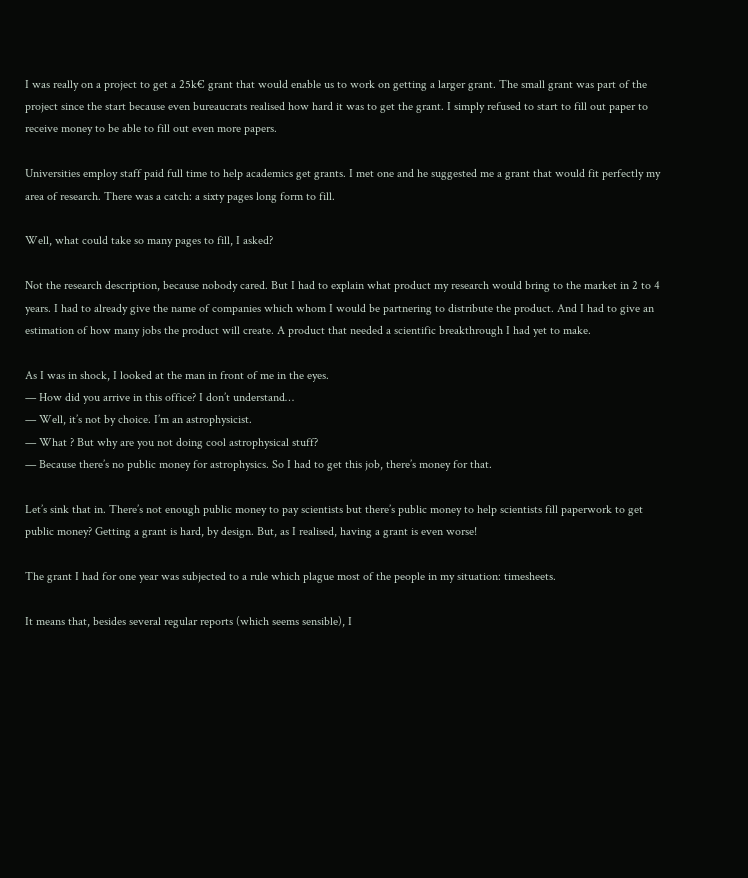I was really on a project to get a 25k€ grant that would enable us to work on getting a larger grant. The small grant was part of the project since the start because even bureaucrats realised how hard it was to get the grant. I simply refused to start to fill out paper to receive money to be able to fill out even more papers.

Universities employ staff paid full time to help academics get grants. I met one and he suggested me a grant that would fit perfectly my area of research. There was a catch: a sixty pages long form to fill.

Well, what could take so many pages to fill, I asked?

Not the research description, because nobody cared. But I had to explain what product my research would bring to the market in 2 to 4 years. I had to already give the name of companies which whom I would be partnering to distribute the product. And I had to give an estimation of how many jobs the product will create. A product that needed a scientific breakthrough I had yet to make.

As I was in shock, I looked at the man in front of me in the eyes.
— How did you arrive in this office? I don’t understand…
— Well, it’s not by choice. I’m an astrophysicist.
— What ? But why are you not doing cool astrophysical stuff?
— Because there’s no public money for astrophysics. So I had to get this job, there’s money for that.

Let’s sink that in. There’s not enough public money to pay scientists but there’s public money to help scientists fill paperwork to get public money? Getting a grant is hard, by design. But, as I realised, having a grant is even worse!

The grant I had for one year was subjected to a rule which plague most of the people in my situation: timesheets.

It means that, besides several regular reports (which seems sensible), I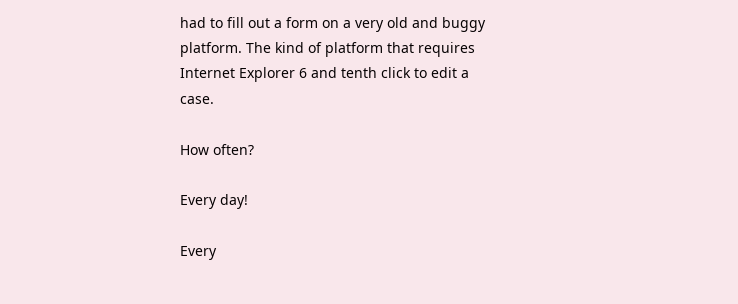had to fill out a form on a very old and buggy platform. The kind of platform that requires Internet Explorer 6 and tenth click to edit a case.

How often?

Every day!

Every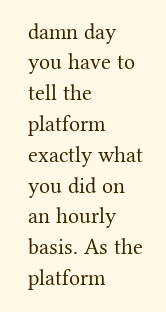damn day you have to tell the platform exactly what you did on an hourly basis. As the platform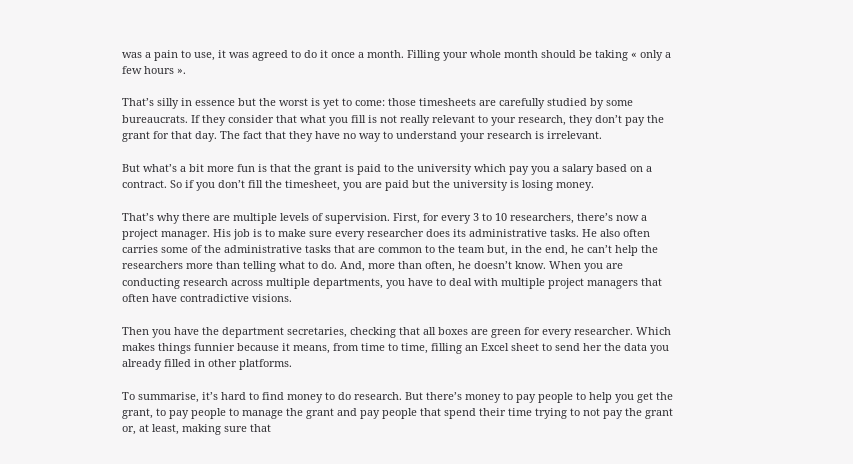was a pain to use, it was agreed to do it once a month. Filling your whole month should be taking « only a few hours ».

That’s silly in essence but the worst is yet to come: those timesheets are carefully studied by some bureaucrats. If they consider that what you fill is not really relevant to your research, they don’t pay the grant for that day. The fact that they have no way to understand your research is irrelevant.

But what’s a bit more fun is that the grant is paid to the university which pay you a salary based on a contract. So if you don’t fill the timesheet, you are paid but the university is losing money.

That’s why there are multiple levels of supervision. First, for every 3 to 10 researchers, there’s now a project manager. His job is to make sure every researcher does its administrative tasks. He also often carries some of the administrative tasks that are common to the team but, in the end, he can’t help the researchers more than telling what to do. And, more than often, he doesn’t know. When you are conducting research across multiple departments, you have to deal with multiple project managers that often have contradictive visions.

Then you have the department secretaries, checking that all boxes are green for every researcher. Which makes things funnier because it means, from time to time, filling an Excel sheet to send her the data you already filled in other platforms.

To summarise, it’s hard to find money to do research. But there’s money to pay people to help you get the grant, to pay people to manage the grant and pay people that spend their time trying to not pay the grant or, at least, making sure that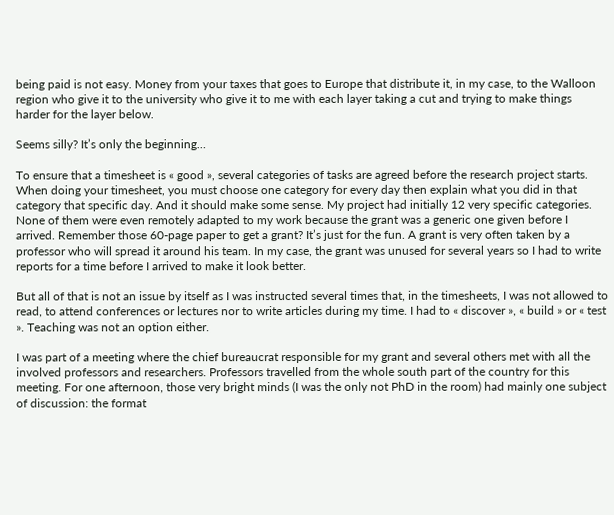being paid is not easy. Money from your taxes that goes to Europe that distribute it, in my case, to the Walloon region who give it to the university who give it to me with each layer taking a cut and trying to make things harder for the layer below.

Seems silly? It’s only the beginning…

To ensure that a timesheet is « good », several categories of tasks are agreed before the research project starts. When doing your timesheet, you must choose one category for every day then explain what you did in that category that specific day. And it should make some sense. My project had initially 12 very specific categories. None of them were even remotely adapted to my work because the grant was a generic one given before I arrived. Remember those 60-page paper to get a grant? It’s just for the fun. A grant is very often taken by a professor who will spread it around his team. In my case, the grant was unused for several years so I had to write reports for a time before I arrived to make it look better.

But all of that is not an issue by itself as I was instructed several times that, in the timesheets, I was not allowed to read, to attend conferences or lectures nor to write articles during my time. I had to « discover », « build » or « test ». Teaching was not an option either.

I was part of a meeting where the chief bureaucrat responsible for my grant and several others met with all the involved professors and researchers. Professors travelled from the whole south part of the country for this meeting. For one afternoon, those very bright minds (I was the only not PhD in the room) had mainly one subject of discussion: the format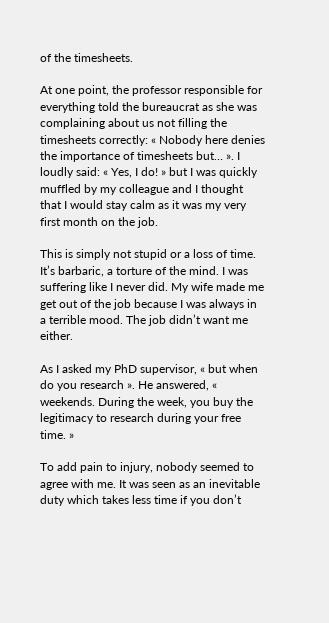of the timesheets.

At one point, the professor responsible for everything told the bureaucrat as she was complaining about us not filling the timesheets correctly: « Nobody here denies the importance of timesheets but… ». I loudly said: « Yes, I do! » but I was quickly muffled by my colleague and I thought that I would stay calm as it was my very first month on the job.

This is simply not stupid or a loss of time. It’s barbaric, a torture of the mind. I was suffering like I never did. My wife made me get out of the job because I was always in a terrible mood. The job didn’t want me either.

As I asked my PhD supervisor, « but when do you research ». He answered, « weekends. During the week, you buy the legitimacy to research during your free time. »

To add pain to injury, nobody seemed to agree with me. It was seen as an inevitable duty which takes less time if you don’t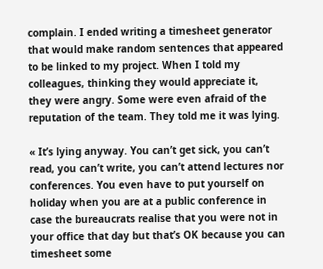complain. I ended writing a timesheet generator that would make random sentences that appeared to be linked to my project. When I told my colleagues, thinking they would appreciate it, they were angry. Some were even afraid of the reputation of the team. They told me it was lying.

« It’s lying anyway. You can’t get sick, you can’t read, you can’t write, you can’t attend lectures nor conferences. You even have to put yourself on holiday when you are at a public conference in case the bureaucrats realise that you were not in your office that day but that’s OK because you can timesheet some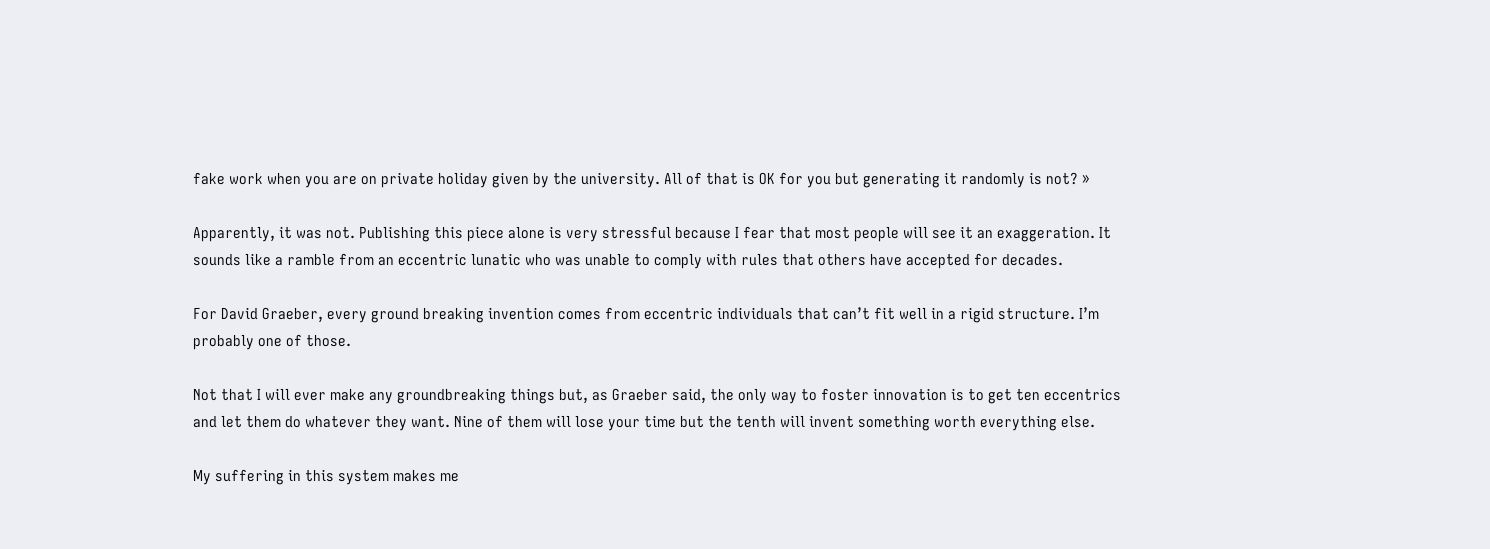fake work when you are on private holiday given by the university. All of that is OK for you but generating it randomly is not? »

Apparently, it was not. Publishing this piece alone is very stressful because I fear that most people will see it an exaggeration. It sounds like a ramble from an eccentric lunatic who was unable to comply with rules that others have accepted for decades.

For David Graeber, every ground breaking invention comes from eccentric individuals that can’t fit well in a rigid structure. I’m probably one of those.

Not that I will ever make any groundbreaking things but, as Graeber said, the only way to foster innovation is to get ten eccentrics and let them do whatever they want. Nine of them will lose your time but the tenth will invent something worth everything else.

My suffering in this system makes me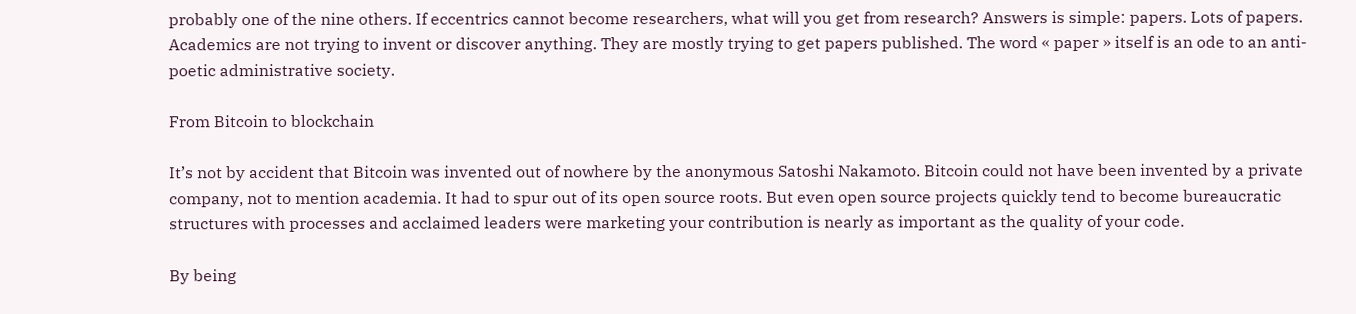probably one of the nine others. If eccentrics cannot become researchers, what will you get from research? Answers is simple: papers. Lots of papers. Academics are not trying to invent or discover anything. They are mostly trying to get papers published. The word « paper » itself is an ode to an anti-poetic administrative society.

From Bitcoin to blockchain

It’s not by accident that Bitcoin was invented out of nowhere by the anonymous Satoshi Nakamoto. Bitcoin could not have been invented by a private company, not to mention academia. It had to spur out of its open source roots. But even open source projects quickly tend to become bureaucratic structures with processes and acclaimed leaders were marketing your contribution is nearly as important as the quality of your code.

By being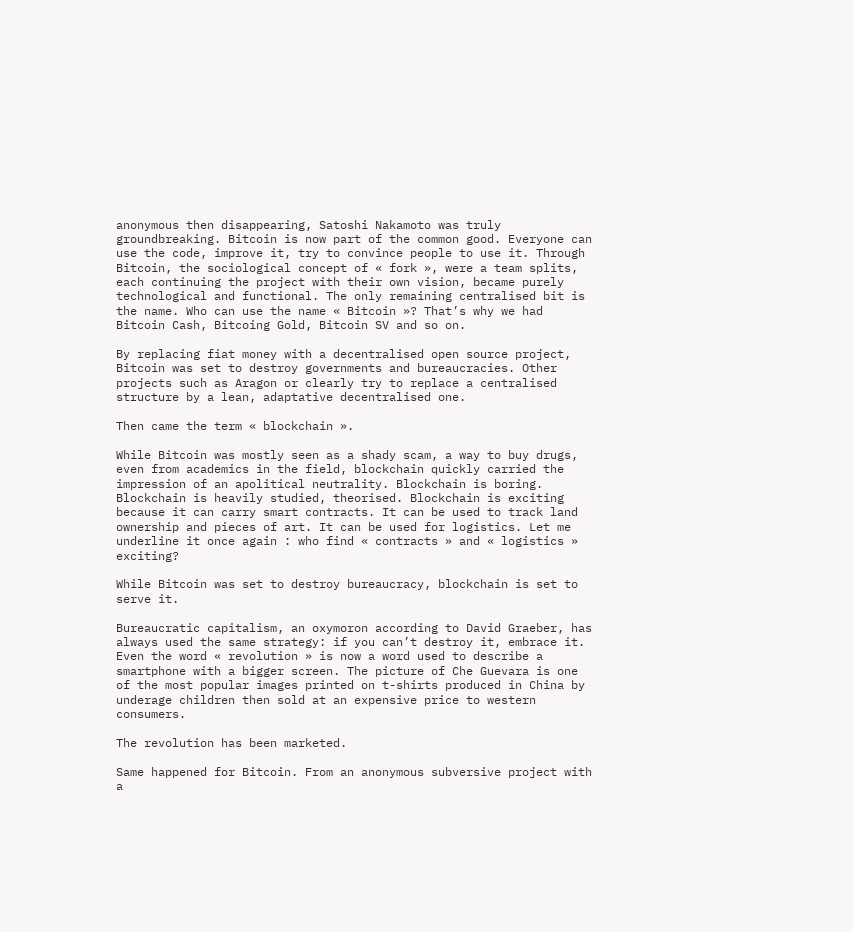anonymous then disappearing, Satoshi Nakamoto was truly groundbreaking. Bitcoin is now part of the common good. Everyone can use the code, improve it, try to convince people to use it. Through Bitcoin, the sociological concept of « fork », were a team splits, each continuing the project with their own vision, became purely technological and functional. The only remaining centralised bit is the name. Who can use the name « Bitcoin »? That’s why we had Bitcoin Cash, Bitcoing Gold, Bitcoin SV and so on.

By replacing fiat money with a decentralised open source project, Bitcoin was set to destroy governments and bureaucracies. Other projects such as Aragon or clearly try to replace a centralised structure by a lean, adaptative decentralised one.

Then came the term « blockchain ».

While Bitcoin was mostly seen as a shady scam, a way to buy drugs, even from academics in the field, blockchain quickly carried the impression of an apolitical neutrality. Blockchain is boring. Blockchain is heavily studied, theorised. Blockchain is exciting because it can carry smart contracts. It can be used to track land ownership and pieces of art. It can be used for logistics. Let me underline it once again : who find « contracts » and « logistics » exciting?

While Bitcoin was set to destroy bureaucracy, blockchain is set to serve it.

Bureaucratic capitalism, an oxymoron according to David Graeber, has always used the same strategy: if you can’t destroy it, embrace it. Even the word « revolution » is now a word used to describe a smartphone with a bigger screen. The picture of Che Guevara is one of the most popular images printed on t-shirts produced in China by underage children then sold at an expensive price to western consumers.

The revolution has been marketed.

Same happened for Bitcoin. From an anonymous subversive project with a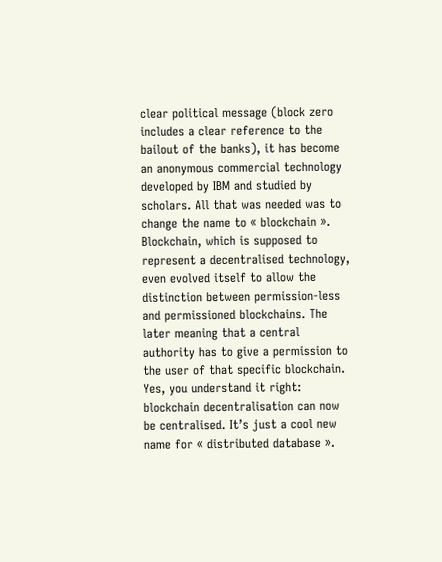clear political message (block zero includes a clear reference to the bailout of the banks), it has become an anonymous commercial technology developed by IBM and studied by scholars. All that was needed was to change the name to « blockchain ». Blockchain, which is supposed to represent a decentralised technology, even evolved itself to allow the distinction between permission-less and permissioned blockchains. The later meaning that a central authority has to give a permission to the user of that specific blockchain. Yes, you understand it right: blockchain decentralisation can now be centralised. It’s just a cool new name for « distributed database ».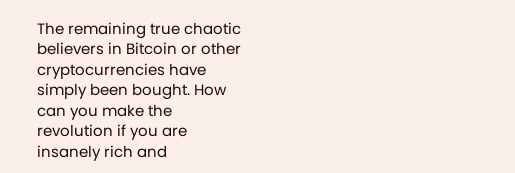The remaining true chaotic believers in Bitcoin or other cryptocurrencies have simply been bought. How can you make the revolution if you are insanely rich and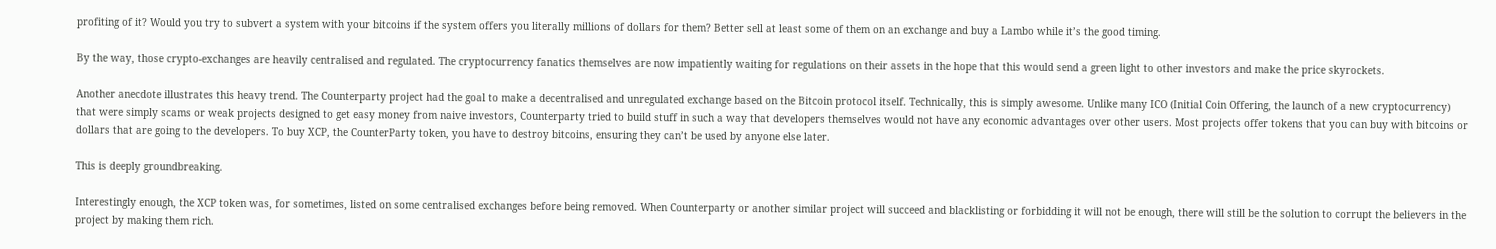profiting of it? Would you try to subvert a system with your bitcoins if the system offers you literally millions of dollars for them? Better sell at least some of them on an exchange and buy a Lambo while it’s the good timing.

By the way, those crypto-exchanges are heavily centralised and regulated. The cryptocurrency fanatics themselves are now impatiently waiting for regulations on their assets in the hope that this would send a green light to other investors and make the price skyrockets.

Another anecdote illustrates this heavy trend. The Counterparty project had the goal to make a decentralised and unregulated exchange based on the Bitcoin protocol itself. Technically, this is simply awesome. Unlike many ICO (Initial Coin Offering, the launch of a new cryptocurrency) that were simply scams or weak projects designed to get easy money from naive investors, Counterparty tried to build stuff in such a way that developers themselves would not have any economic advantages over other users. Most projects offer tokens that you can buy with bitcoins or dollars that are going to the developers. To buy XCP, the CounterParty token, you have to destroy bitcoins, ensuring they can’t be used by anyone else later.

This is deeply groundbreaking.

Interestingly enough, the XCP token was, for sometimes, listed on some centralised exchanges before being removed. When Counterparty or another similar project will succeed and blacklisting or forbidding it will not be enough, there will still be the solution to corrupt the believers in the project by making them rich.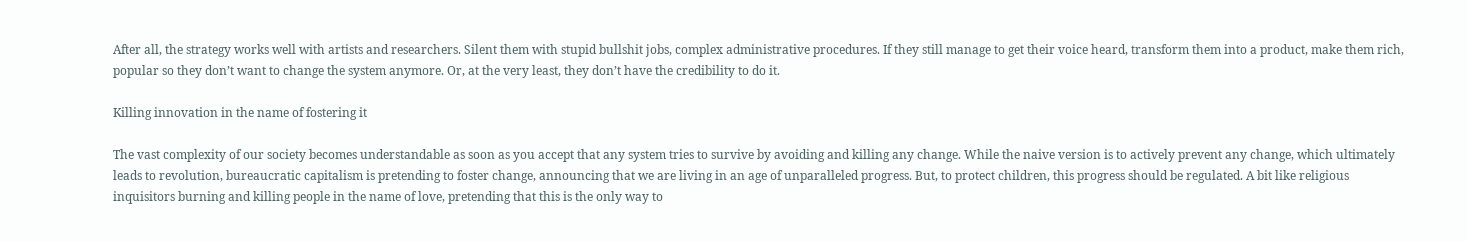After all, the strategy works well with artists and researchers. Silent them with stupid bullshit jobs, complex administrative procedures. If they still manage to get their voice heard, transform them into a product, make them rich, popular so they don’t want to change the system anymore. Or, at the very least, they don’t have the credibility to do it.

Killing innovation in the name of fostering it

The vast complexity of our society becomes understandable as soon as you accept that any system tries to survive by avoiding and killing any change. While the naive version is to actively prevent any change, which ultimately leads to revolution, bureaucratic capitalism is pretending to foster change, announcing that we are living in an age of unparalleled progress. But, to protect children, this progress should be regulated. A bit like religious inquisitors burning and killing people in the name of love, pretending that this is the only way to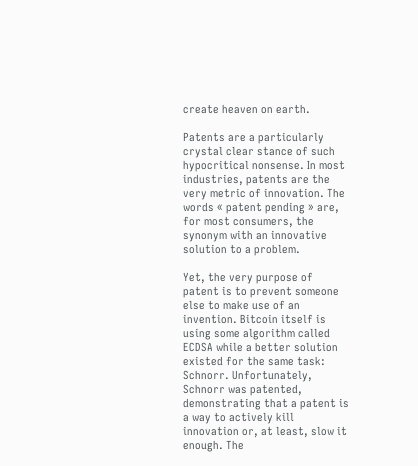create heaven on earth.

Patents are a particularly crystal clear stance of such hypocritical nonsense. In most industries, patents are the very metric of innovation. The words « patent pending » are, for most consumers, the synonym with an innovative solution to a problem.

Yet, the very purpose of patent is to prevent someone else to make use of an invention. Bitcoin itself is using some algorithm called ECDSA while a better solution existed for the same task: Schnorr. Unfortunately, Schnorr was patented, demonstrating that a patent is a way to actively kill innovation or, at least, slow it enough. The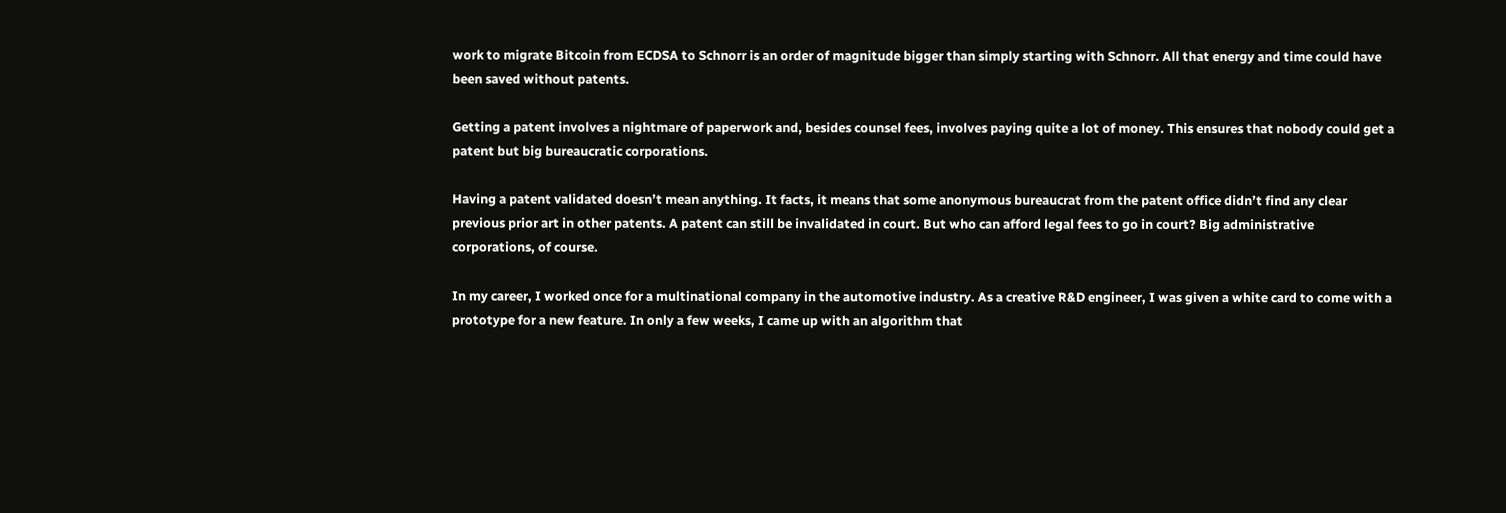work to migrate Bitcoin from ECDSA to Schnorr is an order of magnitude bigger than simply starting with Schnorr. All that energy and time could have been saved without patents.

Getting a patent involves a nightmare of paperwork and, besides counsel fees, involves paying quite a lot of money. This ensures that nobody could get a patent but big bureaucratic corporations.

Having a patent validated doesn’t mean anything. It facts, it means that some anonymous bureaucrat from the patent office didn’t find any clear previous prior art in other patents. A patent can still be invalidated in court. But who can afford legal fees to go in court? Big administrative corporations, of course.

In my career, I worked once for a multinational company in the automotive industry. As a creative R&D engineer, I was given a white card to come with a prototype for a new feature. In only a few weeks, I came up with an algorithm that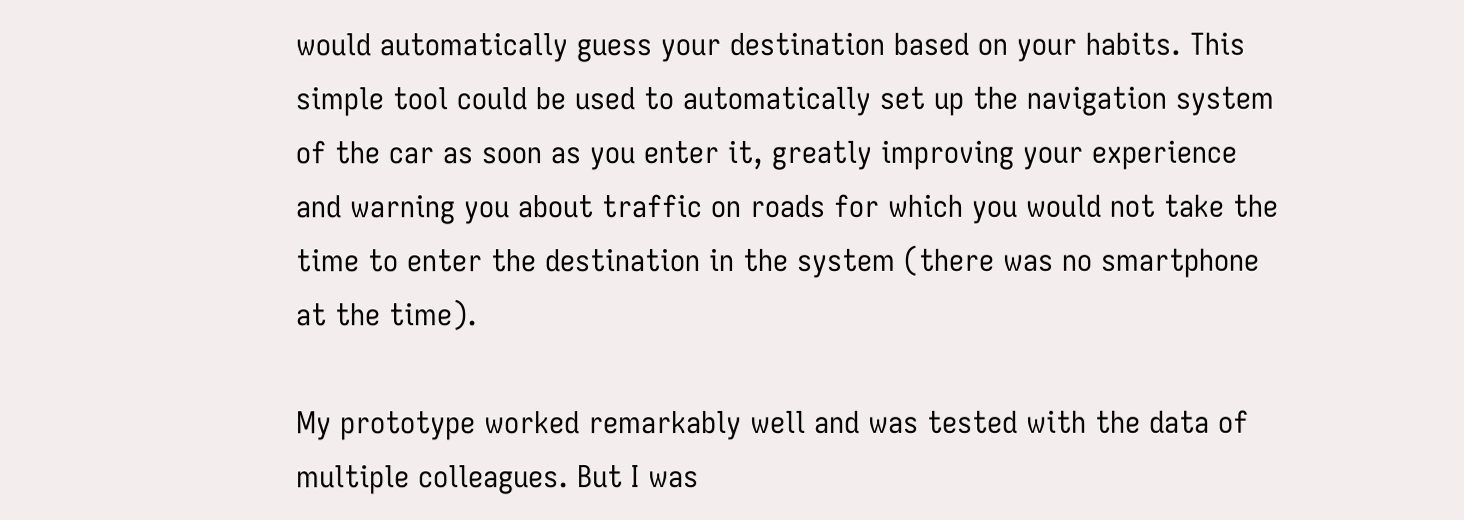would automatically guess your destination based on your habits. This simple tool could be used to automatically set up the navigation system of the car as soon as you enter it, greatly improving your experience and warning you about traffic on roads for which you would not take the time to enter the destination in the system (there was no smartphone at the time).

My prototype worked remarkably well and was tested with the data of multiple colleagues. But I was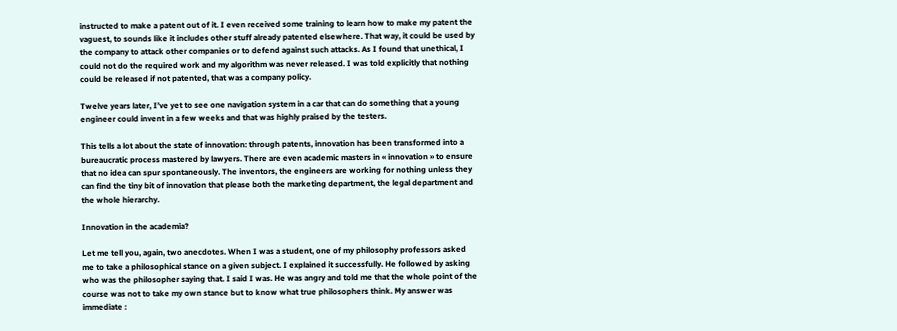instructed to make a patent out of it. I even received some training to learn how to make my patent the vaguest, to sounds like it includes other stuff already patented elsewhere. That way, it could be used by the company to attack other companies or to defend against such attacks. As I found that unethical, I could not do the required work and my algorithm was never released. I was told explicitly that nothing could be released if not patented, that was a company policy.

Twelve years later, I’ve yet to see one navigation system in a car that can do something that a young engineer could invent in a few weeks and that was highly praised by the testers.

This tells a lot about the state of innovation: through patents, innovation has been transformed into a bureaucratic process mastered by lawyers. There are even academic masters in « innovation » to ensure that no idea can spur spontaneously. The inventors, the engineers are working for nothing unless they can find the tiny bit of innovation that please both the marketing department, the legal department and the whole hierarchy.

Innovation in the academia?

Let me tell you, again, two anecdotes. When I was a student, one of my philosophy professors asked me to take a philosophical stance on a given subject. I explained it successfully. He followed by asking who was the philosopher saying that. I said I was. He was angry and told me that the whole point of the course was not to take my own stance but to know what true philosophers think. My answer was immediate :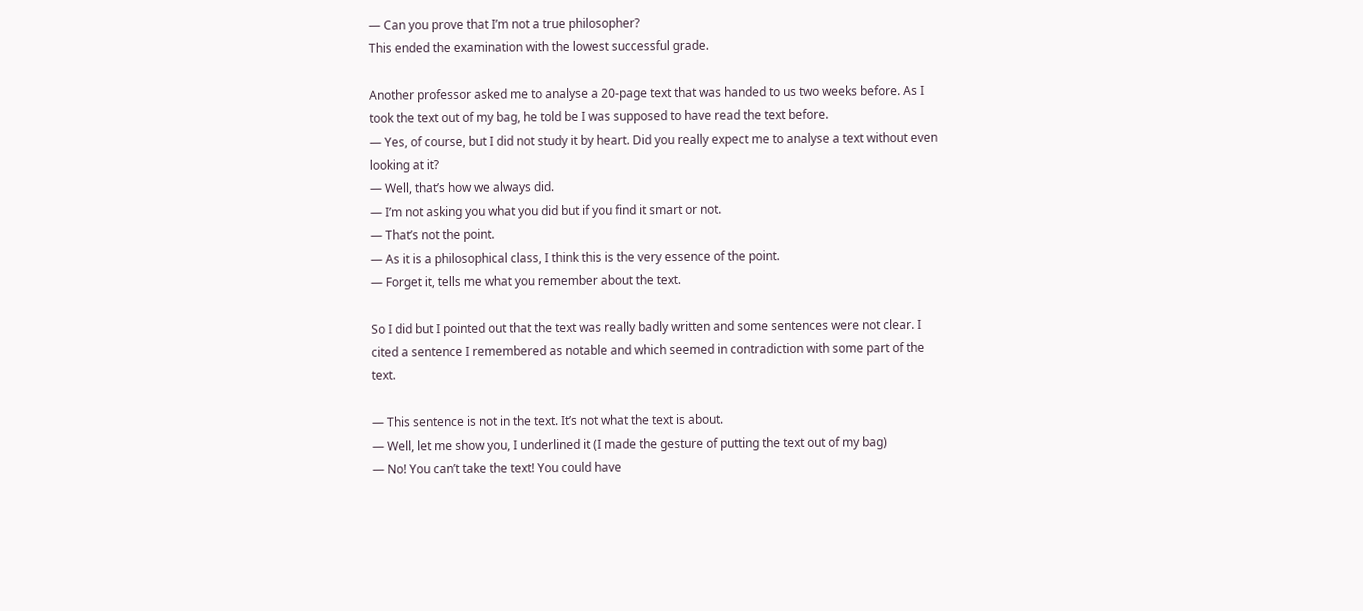— Can you prove that I’m not a true philosopher?
This ended the examination with the lowest successful grade.

Another professor asked me to analyse a 20-page text that was handed to us two weeks before. As I took the text out of my bag, he told be I was supposed to have read the text before.
— Yes, of course, but I did not study it by heart. Did you really expect me to analyse a text without even looking at it?
— Well, that’s how we always did.
— I’m not asking you what you did but if you find it smart or not.
— That’s not the point.
— As it is a philosophical class, I think this is the very essence of the point.
— Forget it, tells me what you remember about the text.

So I did but I pointed out that the text was really badly written and some sentences were not clear. I cited a sentence I remembered as notable and which seemed in contradiction with some part of the text.

— This sentence is not in the text. It’s not what the text is about.
— Well, let me show you, I underlined it (I made the gesture of putting the text out of my bag)
— No! You can’t take the text! You could have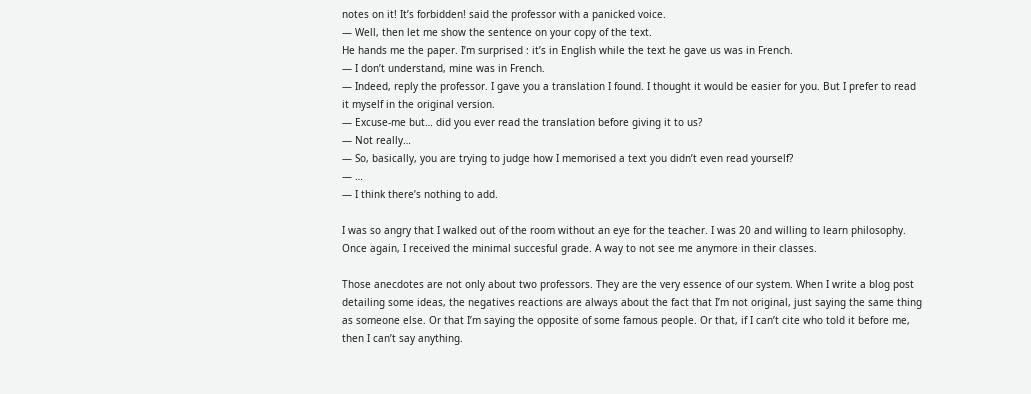notes on it! It’s forbidden! said the professor with a panicked voice.
— Well, then let me show the sentence on your copy of the text.
He hands me the paper. I’m surprised : it’s in English while the text he gave us was in French.
— I don’t understand, mine was in French.
— Indeed, reply the professor. I gave you a translation I found. I thought it would be easier for you. But I prefer to read it myself in the original version.
— Excuse-me but… did you ever read the translation before giving it to us?
— Not really…
— So, basically, you are trying to judge how I memorised a text you didn’t even read yourself?
— …
— I think there’s nothing to add.

I was so angry that I walked out of the room without an eye for the teacher. I was 20 and willing to learn philosophy. Once again, I received the minimal succesful grade. A way to not see me anymore in their classes.

Those anecdotes are not only about two professors. They are the very essence of our system. When I write a blog post detailing some ideas, the negatives reactions are always about the fact that I’m not original, just saying the same thing as someone else. Or that I’m saying the opposite of some famous people. Or that, if I can’t cite who told it before me, then I can’t say anything.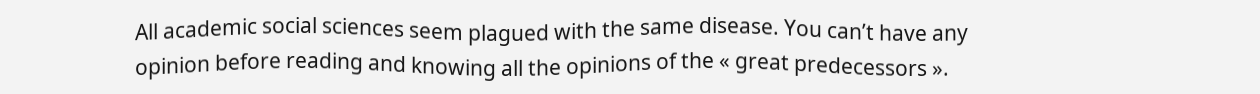All academic social sciences seem plagued with the same disease. You can’t have any opinion before reading and knowing all the opinions of the « great predecessors ».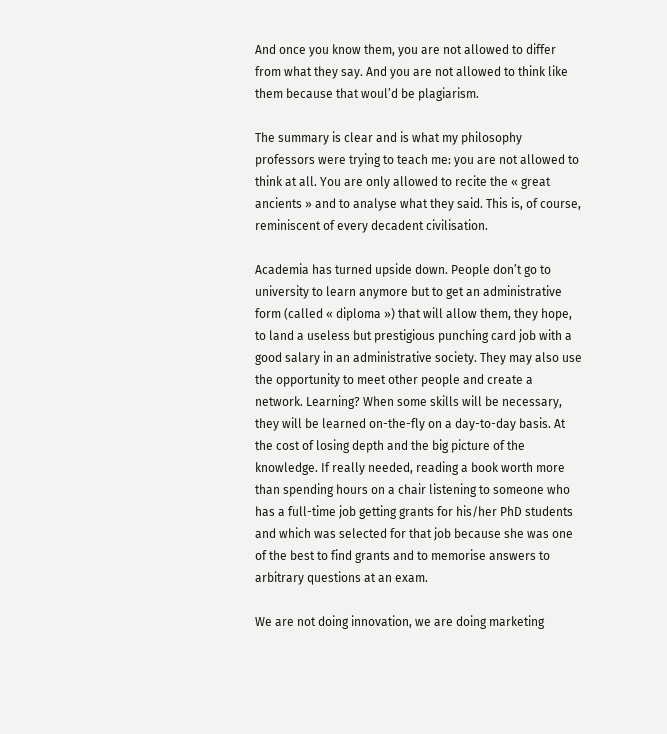And once you know them, you are not allowed to differ from what they say. And you are not allowed to think like them because that woul’d be plagiarism.

The summary is clear and is what my philosophy professors were trying to teach me: you are not allowed to think at all. You are only allowed to recite the « great ancients » and to analyse what they said. This is, of course, reminiscent of every decadent civilisation.

Academia has turned upside down. People don’t go to university to learn anymore but to get an administrative form (called « diploma ») that will allow them, they hope, to land a useless but prestigious punching card job with a good salary in an administrative society. They may also use the opportunity to meet other people and create a network. Learning? When some skills will be necessary, they will be learned on-the-fly on a day-to-day basis. At the cost of losing depth and the big picture of the knowledge. If really needed, reading a book worth more than spending hours on a chair listening to someone who has a full-time job getting grants for his/her PhD students and which was selected for that job because she was one of the best to find grants and to memorise answers to arbitrary questions at an exam.

We are not doing innovation, we are doing marketing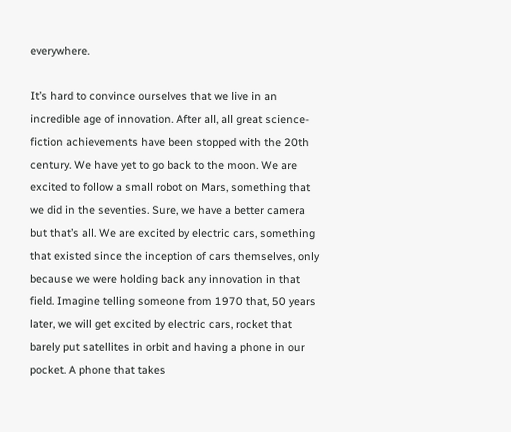everywhere.

It’s hard to convince ourselves that we live in an incredible age of innovation. After all, all great science-fiction achievements have been stopped with the 20th century. We have yet to go back to the moon. We are excited to follow a small robot on Mars, something that we did in the seventies. Sure, we have a better camera but that’s all. We are excited by electric cars, something that existed since the inception of cars themselves, only because we were holding back any innovation in that field. Imagine telling someone from 1970 that, 50 years later, we will get excited by electric cars, rocket that barely put satellites in orbit and having a phone in our pocket. A phone that takes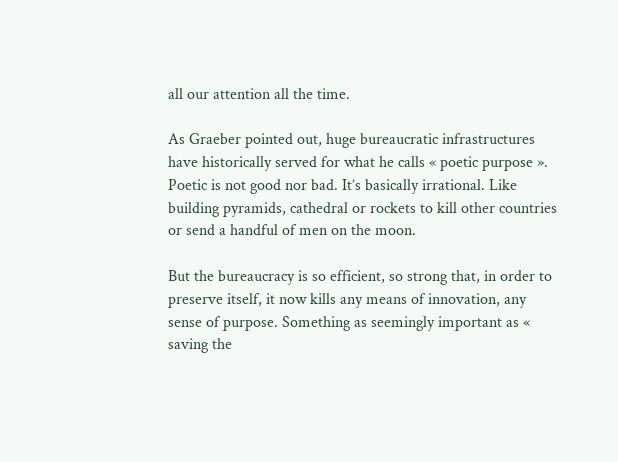all our attention all the time.

As Graeber pointed out, huge bureaucratic infrastructures have historically served for what he calls « poetic purpose ». Poetic is not good nor bad. It’s basically irrational. Like building pyramids, cathedral or rockets to kill other countries or send a handful of men on the moon.

But the bureaucracy is so efficient, so strong that, in order to preserve itself, it now kills any means of innovation, any sense of purpose. Something as seemingly important as « saving the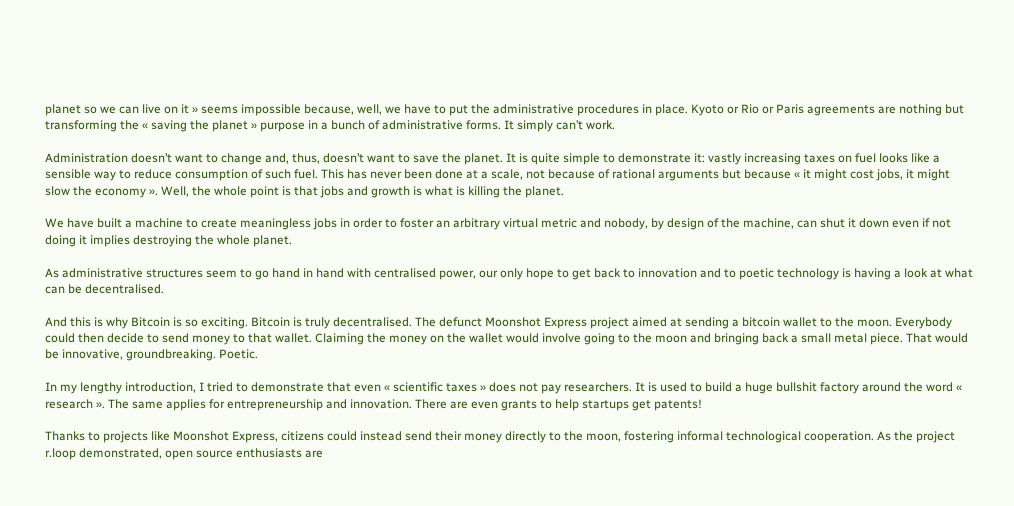planet so we can live on it » seems impossible because, well, we have to put the administrative procedures in place. Kyoto or Rio or Paris agreements are nothing but transforming the « saving the planet » purpose in a bunch of administrative forms. It simply can’t work.

Administration doesn’t want to change and, thus, doesn’t want to save the planet. It is quite simple to demonstrate it: vastly increasing taxes on fuel looks like a sensible way to reduce consumption of such fuel. This has never been done at a scale, not because of rational arguments but because « it might cost jobs, it might slow the economy ». Well, the whole point is that jobs and growth is what is killing the planet.

We have built a machine to create meaningless jobs in order to foster an arbitrary virtual metric and nobody, by design of the machine, can shut it down even if not doing it implies destroying the whole planet.

As administrative structures seem to go hand in hand with centralised power, our only hope to get back to innovation and to poetic technology is having a look at what can be decentralised.

And this is why Bitcoin is so exciting. Bitcoin is truly decentralised. The defunct Moonshot Express project aimed at sending a bitcoin wallet to the moon. Everybody could then decide to send money to that wallet. Claiming the money on the wallet would involve going to the moon and bringing back a small metal piece. That would be innovative, groundbreaking. Poetic.

In my lengthy introduction, I tried to demonstrate that even « scientific taxes » does not pay researchers. It is used to build a huge bullshit factory around the word « research ». The same applies for entrepreneurship and innovation. There are even grants to help startups get patents!

Thanks to projects like Moonshot Express, citizens could instead send their money directly to the moon, fostering informal technological cooperation. As the project r.loop demonstrated, open source enthusiasts are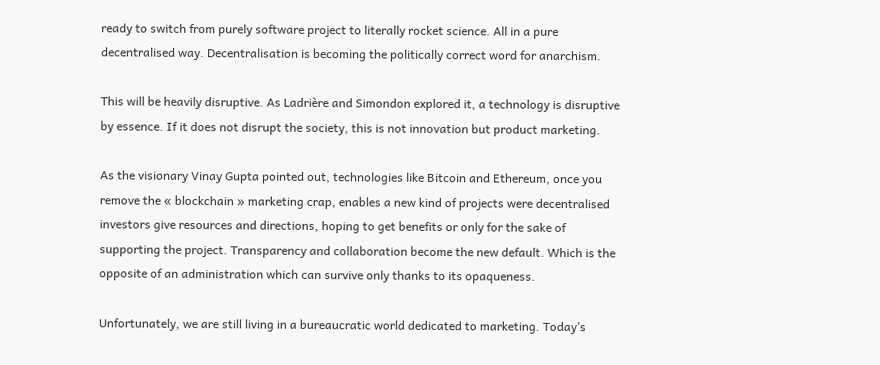ready to switch from purely software project to literally rocket science. All in a pure decentralised way. Decentralisation is becoming the politically correct word for anarchism.

This will be heavily disruptive. As Ladrière and Simondon explored it, a technology is disruptive by essence. If it does not disrupt the society, this is not innovation but product marketing.

As the visionary Vinay Gupta pointed out, technologies like Bitcoin and Ethereum, once you remove the « blockchain » marketing crap, enables a new kind of projects were decentralised investors give resources and directions, hoping to get benefits or only for the sake of supporting the project. Transparency and collaboration become the new default. Which is the opposite of an administration which can survive only thanks to its opaqueness.

Unfortunately, we are still living in a bureaucratic world dedicated to marketing. Today’s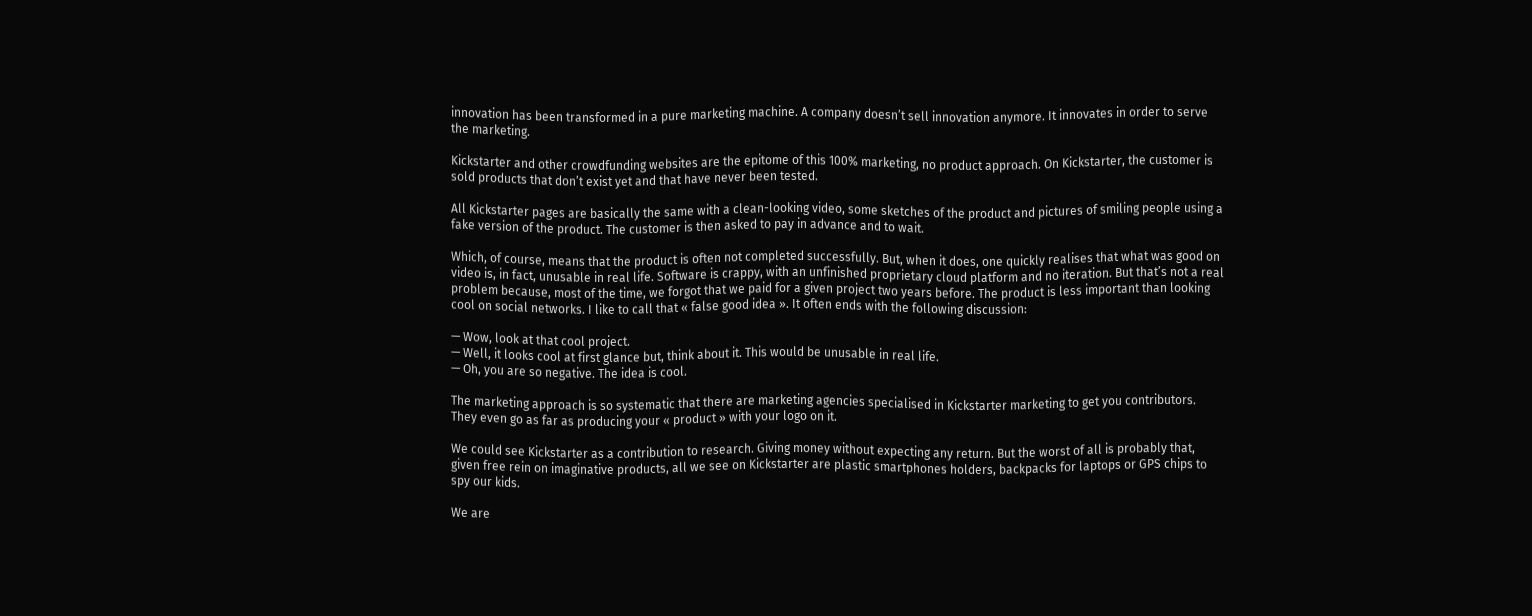innovation has been transformed in a pure marketing machine. A company doesn’t sell innovation anymore. It innovates in order to serve the marketing.

Kickstarter and other crowdfunding websites are the epitome of this 100% marketing, no product approach. On Kickstarter, the customer is sold products that don’t exist yet and that have never been tested.

All Kickstarter pages are basically the same with a clean-looking video, some sketches of the product and pictures of smiling people using a fake version of the product. The customer is then asked to pay in advance and to wait.

Which, of course, means that the product is often not completed successfully. But, when it does, one quickly realises that what was good on video is, in fact, unusable in real life. Software is crappy, with an unfinished proprietary cloud platform and no iteration. But that’s not a real problem because, most of the time, we forgot that we paid for a given project two years before. The product is less important than looking cool on social networks. I like to call that « false good idea ». It often ends with the following discussion:

— Wow, look at that cool project.
— Well, it looks cool at first glance but, think about it. This would be unusable in real life.
— Oh, you are so negative. The idea is cool.

The marketing approach is so systematic that there are marketing agencies specialised in Kickstarter marketing to get you contributors. They even go as far as producing your « product » with your logo on it.

We could see Kickstarter as a contribution to research. Giving money without expecting any return. But the worst of all is probably that, given free rein on imaginative products, all we see on Kickstarter are plastic smartphones holders, backpacks for laptops or GPS chips to spy our kids.

We are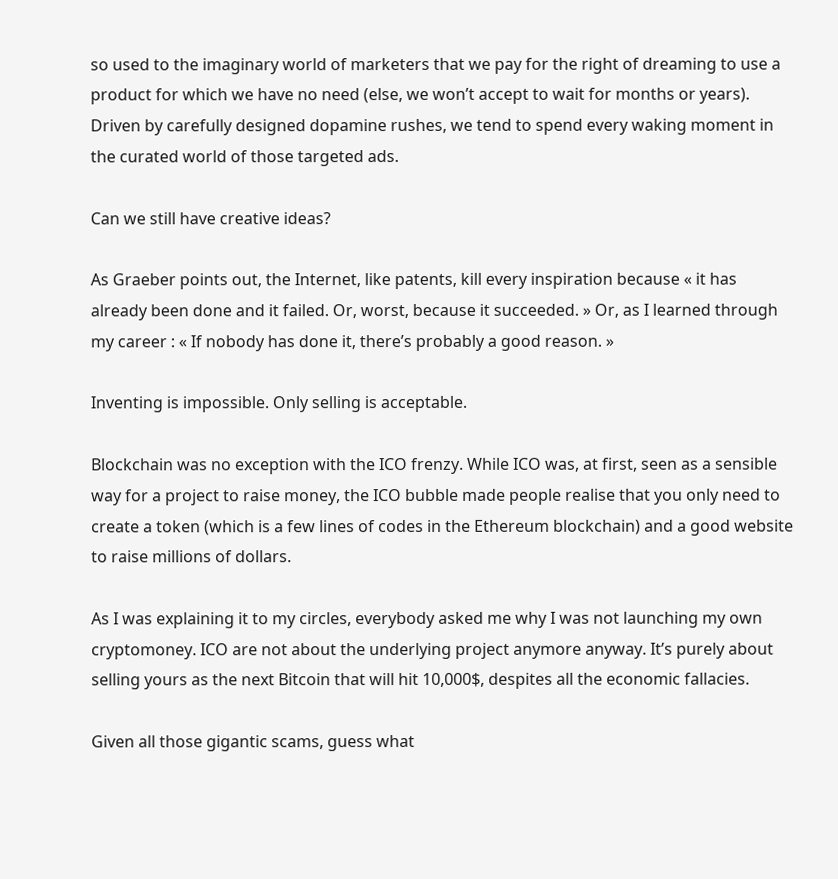so used to the imaginary world of marketers that we pay for the right of dreaming to use a product for which we have no need (else, we won’t accept to wait for months or years). Driven by carefully designed dopamine rushes, we tend to spend every waking moment in the curated world of those targeted ads.

Can we still have creative ideas?

As Graeber points out, the Internet, like patents, kill every inspiration because « it has already been done and it failed. Or, worst, because it succeeded. » Or, as I learned through my career : « If nobody has done it, there’s probably a good reason. »

Inventing is impossible. Only selling is acceptable.

Blockchain was no exception with the ICO frenzy. While ICO was, at first, seen as a sensible way for a project to raise money, the ICO bubble made people realise that you only need to create a token (which is a few lines of codes in the Ethereum blockchain) and a good website to raise millions of dollars.

As I was explaining it to my circles, everybody asked me why I was not launching my own cryptomoney. ICO are not about the underlying project anymore anyway. It’s purely about selling yours as the next Bitcoin that will hit 10,000$, despites all the economic fallacies.

Given all those gigantic scams, guess what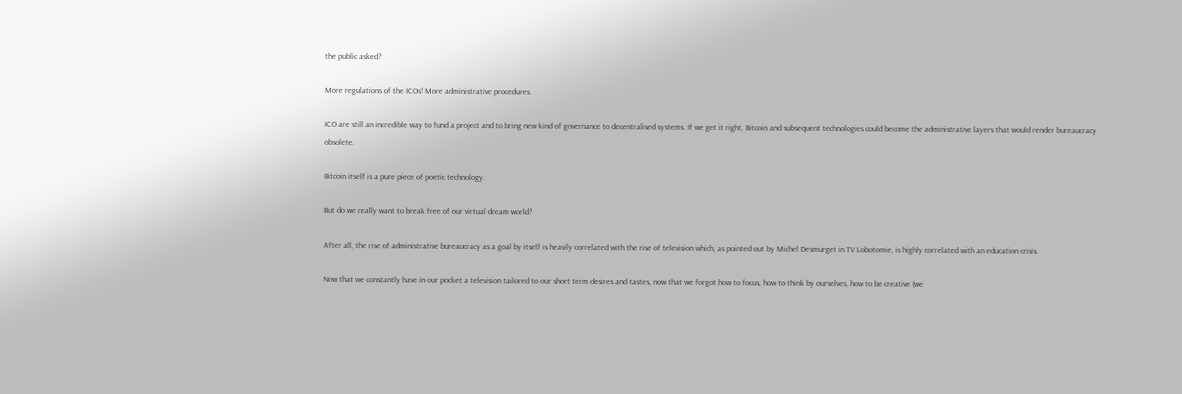the public asked?

More regulations of the ICOs! More administrative procedures.

ICO are still an incredible way to fund a project and to bring new kind of governance to decentralised systems. If we get it right, Bitcoin and subsequent technologies could become the administrative layers that would render bureaucracy obsolete.

Bitcoin itself is a pure piece of poetic technology.

But do we really want to break free of our virtual dream world?

After all, the rise of administrative bureaucracy as a goal by itself is heavily correlated with the rise of television which, as pointed out by Michel Desmurget in TV Lobotomie, is highly correlated with an education crisis.

Now that we constantly have in our pocket a television tailored to our short term desires and tastes, now that we forgot how to focus, how to think by ourselves, how to be creative (we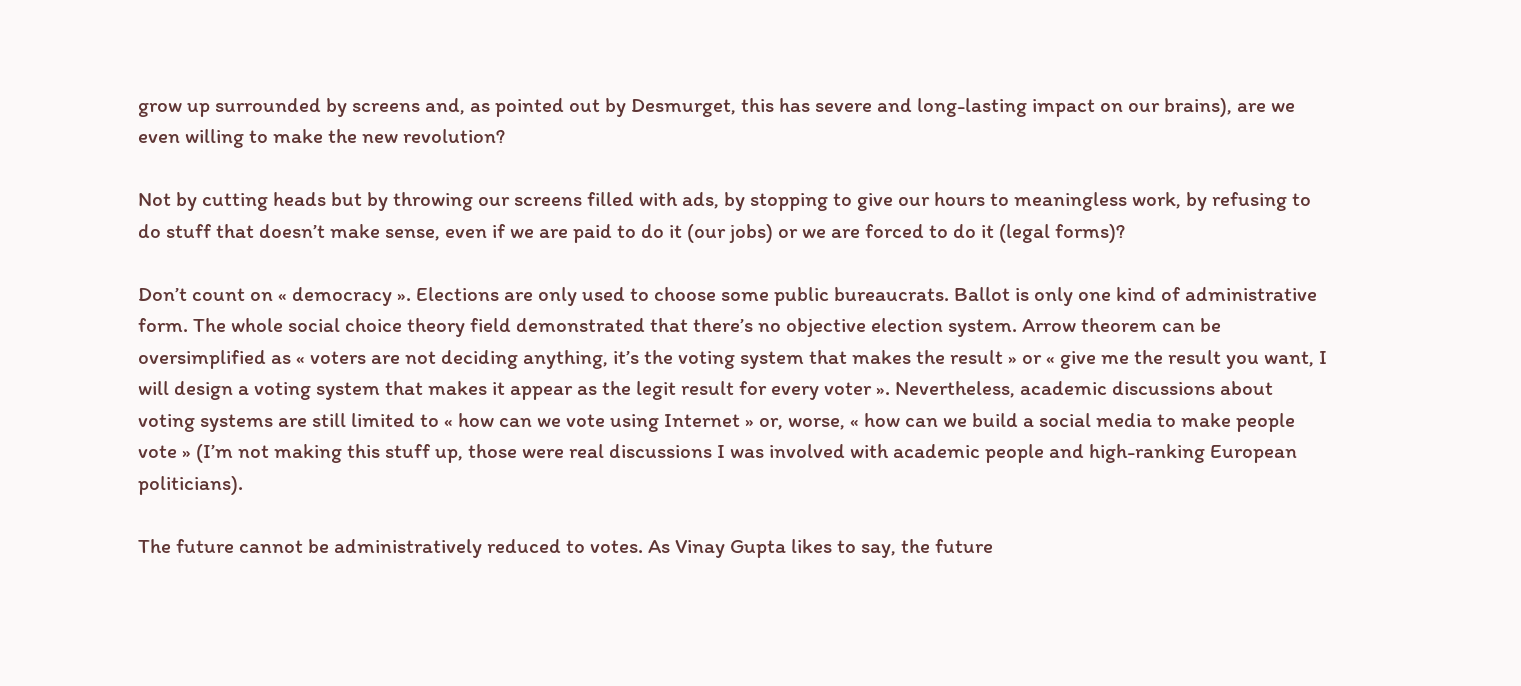grow up surrounded by screens and, as pointed out by Desmurget, this has severe and long-lasting impact on our brains), are we even willing to make the new revolution?

Not by cutting heads but by throwing our screens filled with ads, by stopping to give our hours to meaningless work, by refusing to do stuff that doesn’t make sense, even if we are paid to do it (our jobs) or we are forced to do it (legal forms)?

Don’t count on « democracy ». Elections are only used to choose some public bureaucrats. Ballot is only one kind of administrative form. The whole social choice theory field demonstrated that there’s no objective election system. Arrow theorem can be oversimplified as « voters are not deciding anything, it’s the voting system that makes the result » or « give me the result you want, I will design a voting system that makes it appear as the legit result for every voter ». Nevertheless, academic discussions about voting systems are still limited to « how can we vote using Internet » or, worse, « how can we build a social media to make people vote » (I’m not making this stuff up, those were real discussions I was involved with academic people and high-ranking European politicians).

The future cannot be administratively reduced to votes. As Vinay Gupta likes to say, the future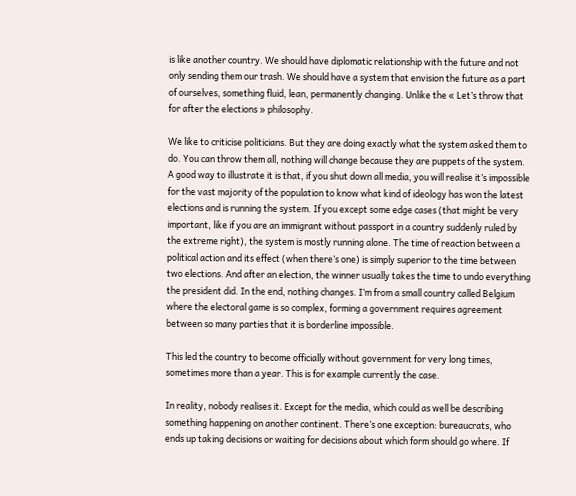is like another country. We should have diplomatic relationship with the future and not only sending them our trash. We should have a system that envision the future as a part of ourselves, something fluid, lean, permanently changing. Unlike the « Let’s throw that for after the elections » philosophy.

We like to criticise politicians. But they are doing exactly what the system asked them to do. You can throw them all, nothing will change because they are puppets of the system. A good way to illustrate it is that, if you shut down all media, you will realise it’s impossible for the vast majority of the population to know what kind of ideology has won the latest elections and is running the system. If you except some edge cases (that might be very important, like if you are an immigrant without passport in a country suddenly ruled by the extreme right), the system is mostly running alone. The time of reaction between a political action and its effect (when there’s one) is simply superior to the time between two elections. And after an election, the winner usually takes the time to undo everything the president did. In the end, nothing changes. I’m from a small country called Belgium where the electoral game is so complex, forming a government requires agreement between so many parties that it is borderline impossible.

This led the country to become officially without government for very long times, sometimes more than a year. This is for example currently the case.

In reality, nobody realises it. Except for the media, which could as well be describing something happening on another continent. There’s one exception: bureaucrats, who ends up taking decisions or waiting for decisions about which form should go where. If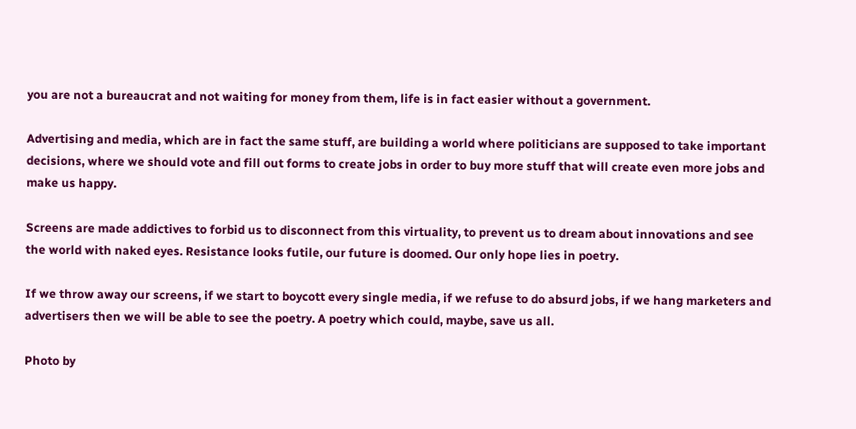you are not a bureaucrat and not waiting for money from them, life is in fact easier without a government.

Advertising and media, which are in fact the same stuff, are building a world where politicians are supposed to take important decisions, where we should vote and fill out forms to create jobs in order to buy more stuff that will create even more jobs and make us happy.

Screens are made addictives to forbid us to disconnect from this virtuality, to prevent us to dream about innovations and see the world with naked eyes. Resistance looks futile, our future is doomed. Our only hope lies in poetry.

If we throw away our screens, if we start to boycott every single media, if we refuse to do absurd jobs, if we hang marketers and advertisers then we will be able to see the poetry. A poetry which could, maybe, save us all.

Photo by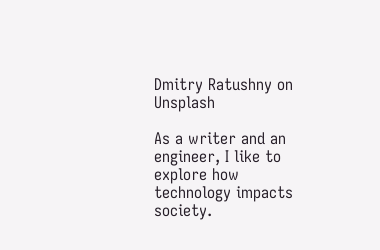Dmitry Ratushny on Unsplash

As a writer and an engineer, I like to explore how technology impacts society.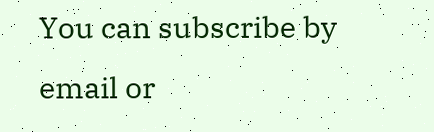You can subscribe by email or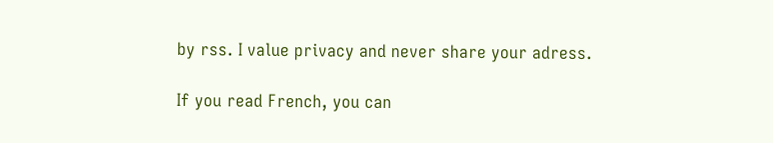by rss. I value privacy and never share your adress.

If you read French, you can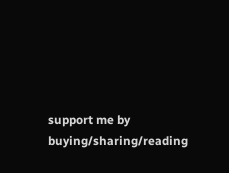support me by buying/sharing/reading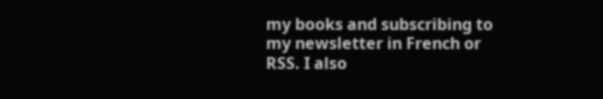my books and subscribing to my newsletter in French or RSS. I also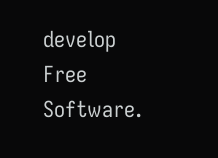develop Free Software.